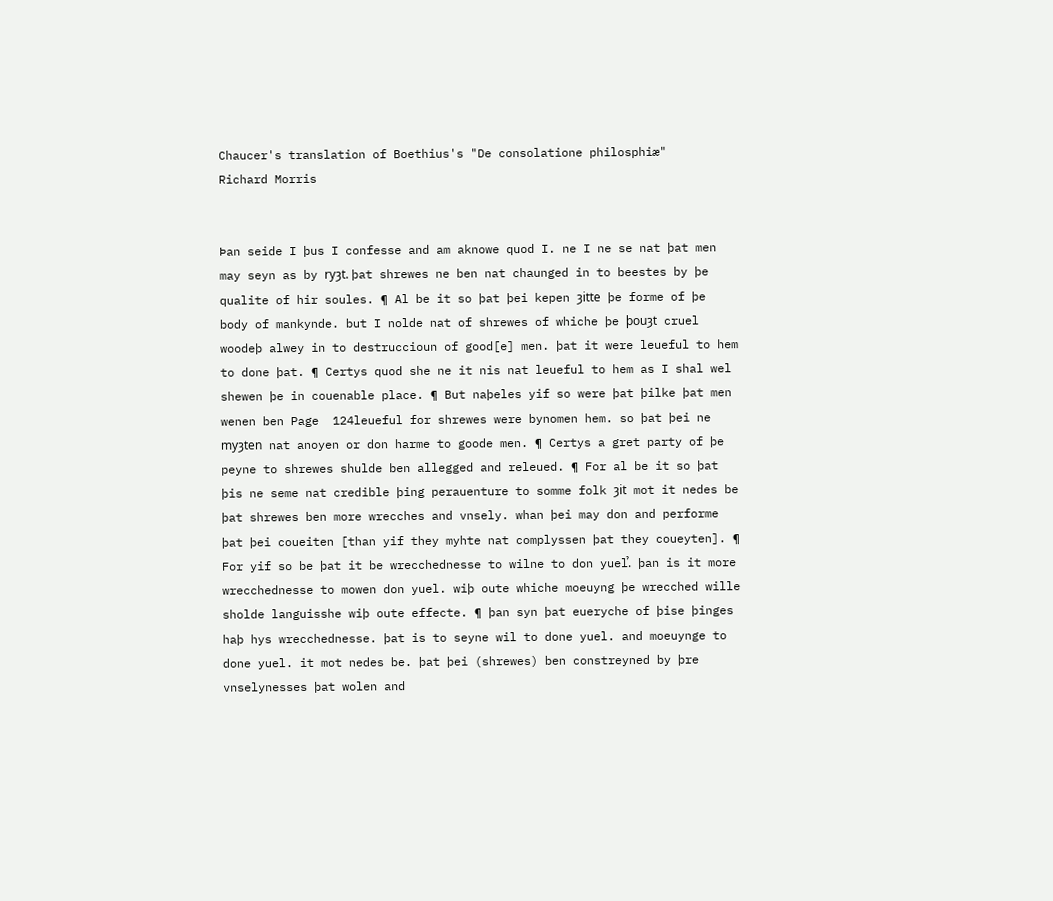Chaucer's translation of Boethius's "De consolatione philosphiæ"
Richard Morris


Þan seide I þus I confesse and am aknowe quod I. ne I ne se nat þat men may seyn as by ryȝt. þat shrewes ne ben nat chaunged in to beestes by þe qualite of hir soules. ¶ Al be it so þat þei kepen ȝitte þe forme of þe body of mankynde. but I nolde nat of shrewes of whiche þe þouȝt cruel woodeþ alwey in to destruccioun of good[e] men. þat it were leueful to hem to done þat. ¶ Certys quod she ne it nis nat leueful to hem as I shal wel shewen þe in couenable place. ¶ But naþeles yif so were þat þilke þat men wenen ben Page  124leueful for shrewes were bynomen hem. so þat þei ne myȝten nat anoyen or don harme to goode men. ¶ Certys a gret party of þe peyne to shrewes shulde ben allegged and releued. ¶ For al be it so þat þis ne seme nat credible þing perauenture to somme folk ȝit mot it nedes be þat shrewes ben more wrecches and vnsely. whan þei may don and performe þat þei coueiten [than yif they myhte nat complyssen þat they coueyten]. ¶ For yif so be þat it be wrecchednesse to wilne to don yuel.̉ þan is it more wrecchednesse to mowen don yuel. wiþ oute whiche moeuyng þe wrecched wille sholde languisshe wiþ oute effecte. ¶ þan syn þat eueryche of þise þinges haþ hys wrecchednesse. þat is to seyne wil to done yuel. and moeuynge to done yuel. it mot nedes be. þat þei (shrewes) ben constreyned by þre vnselynesses þat wolen and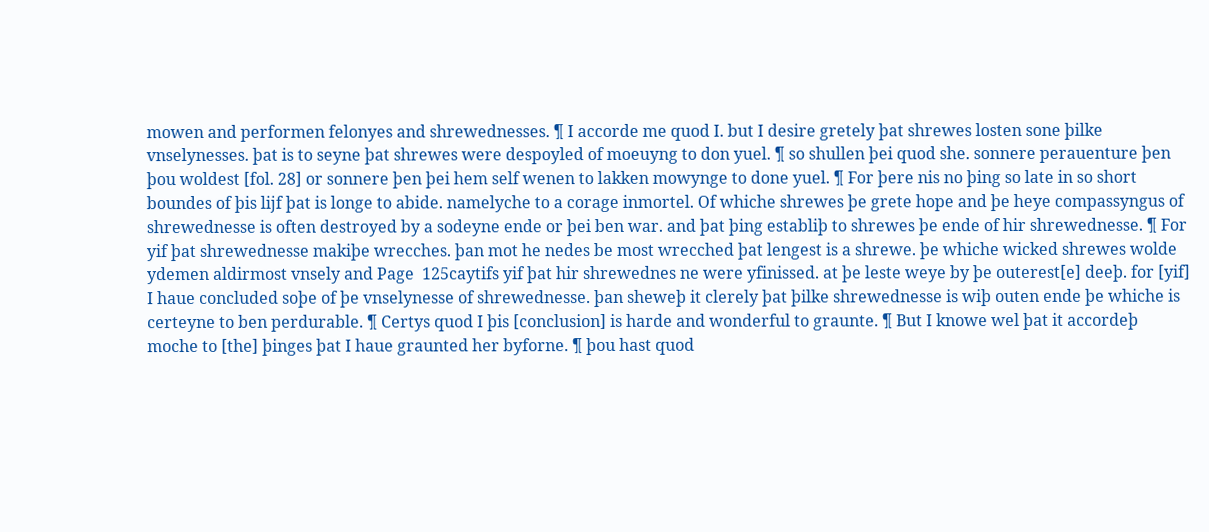mowen and performen felonyes and shrewednesses. ¶ I accorde me quod I. but I desire gretely þat shrewes losten sone þilke vnselynesses. þat is to seyne þat shrewes were despoyled of moeuyng to don yuel. ¶ so shullen þei quod she. sonnere perauenture þen þou woldest [fol. 28] or sonnere þen þei hem self wenen to lakken mowynge to done yuel. ¶ For þere nis no þing so late in so short boundes of þis lijf þat is longe to abide. namelyche to a corage inmortel. Of whiche shrewes þe grete hope and þe heye compassyngus of shrewednesse is often destroyed by a sodeyne ende or þei ben war. and þat þing establiþ to shrewes þe ende of hir shrewednesse. ¶ For yif þat shrewednesse makiþe wrecches. þan mot he nedes be most wrecched þat lengest is a shrewe. þe whiche wicked shrewes wolde ydemen aldirmost vnsely and Page  125caytifs yif þat hir shrewednes ne were yfinissed. at þe leste weye by þe outerest[e] deeþ. for [yif] I haue concluded soþe of þe vnselynesse of shrewednesse. þan sheweþ it clerely þat þilke shrewednesse is wiþ outen ende þe whiche is certeyne to ben perdurable. ¶ Certys quod I þis [conclusion] is harde and wonderful to graunte. ¶ But I knowe wel þat it accordeþ moche to [the] þinges þat I haue graunted her byforne. ¶ þou hast quod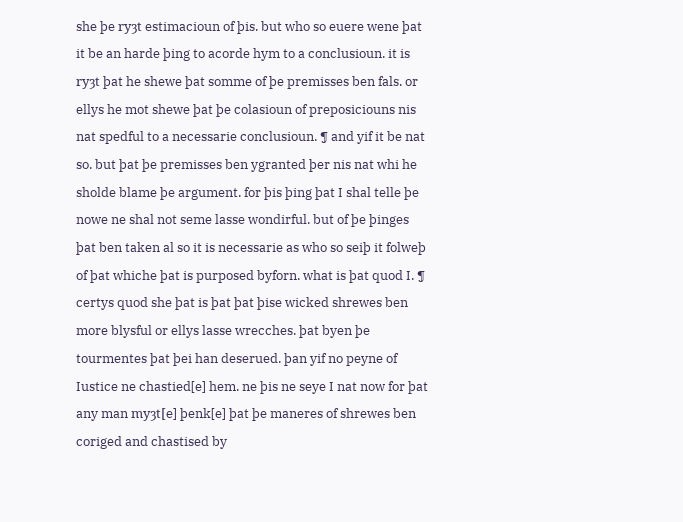she þe ryȝt estimacioun of þis. but who so euere wene þat it be an harde þing to acorde hym to a conclusioun. it is ryȝt þat he shewe þat somme of þe premisses ben fals. or ellys he mot shewe þat þe colasioun of preposiciouns nis nat spedful to a necessarie conclusioun. ¶ and yif it be nat so. but þat þe premisses ben ygranted þer nis nat whi he sholde blame þe argument. for þis þing þat I shal telle þe nowe ne shal not seme lasse wondirful. but of þe þinges þat ben taken al so it is necessarie as who so seiþ it folweþ of þat whiche þat is purposed byforn. what is þat quod I. ¶ certys quod she þat is þat þat þise wicked shrewes ben more blysful or ellys lasse wrecches. þat byen þe tourmentes þat þei han deserued. þan yif no peyne of Iustice ne chastied[e] hem. ne þis ne seye I nat now for þat any man myȝt[e] þenk[e] þat þe maneres of shrewes ben coriged and chastised by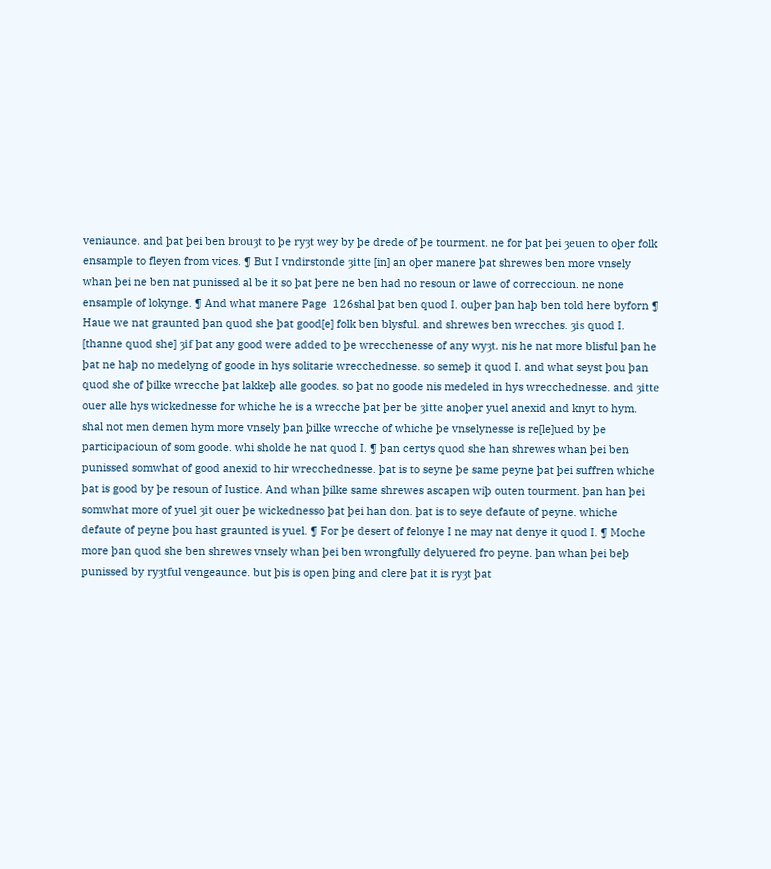veniaunce. and þat þei ben brouȝt to þe ryȝt wey by þe drede of þe tourment. ne for þat þei ȝeuen to oþer folk ensample to fleyen from vices. ¶ But I vndirstonde ȝitte [in] an oþer manere þat shrewes ben more vnsely whan þei ne ben nat punissed al be it so þat þere ne ben had no resoun or lawe of correccioun. ne none ensample of lokynge. ¶ And what manere Page  126shal þat ben quod I. ouþer þan haþ ben told here byforn ¶ Haue we nat graunted þan quod she þat good[e] folk ben blysful. and shrewes ben wrecches. ȝis quod I. [thanne quod she] ȝif þat any good were added to þe wrecchenesse of any wyȝt. nis he nat more blisful þan he þat ne haþ no medelyng of goode in hys solitarie wrecchednesse. so semeþ it quod I. and what seyst þou þan quod she of þilke wrecche þat lakkeþ alle goodes. so þat no goode nis medeled in hys wrecchednesse. and ȝitte ouer alle hys wickednesse for whiche he is a wrecche þat þer be ȝitte anoþer yuel anexid and knyt to hym. shal not men demen hym more vnsely þan þilke wrecche of whiche þe vnselynesse is re[le]ued by þe participacioun of som goode. whi sholde he nat quod I. ¶ þan certys quod she han shrewes whan þei ben punissed somwhat of good anexid to hir wrecchednesse. þat is to seyne þe same peyne þat þei suffren whiche þat is good by þe resoun of Iustice. And whan þilke same shrewes ascapen wiþ outen tourment. þan han þei somwhat more of yuel ȝit ouer þe wickednesso þat þei han don. þat is to seye defaute of peyne. whiche defaute of peyne þou hast graunted is yuel. ¶ For þe desert of felonye I ne may nat denye it quod I. ¶ Moche more þan quod she ben shrewes vnsely whan þei ben wrongfully delyuered fro peyne. þan whan þei beþ punissed by ryȝtful vengeaunce. but þis is open þing and clere þat it is ryȝt þat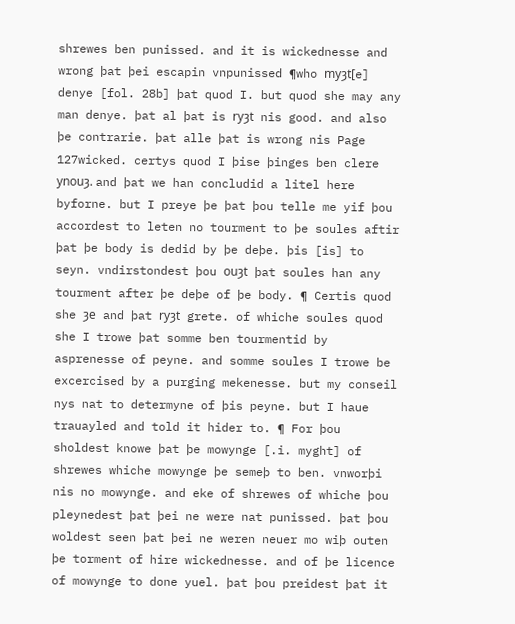shrewes ben punissed. and it is wickednesse and wrong þat þei escapin vnpunissed ¶who myȝt[e] denye [fol. 28b] þat quod I. but quod she may any man denye. þat al þat is ryȝt nis good. and also þe contrarie. þat alle þat is wrong nis Page  127wicked. certys quod I þise þinges ben clere ynouȝ. and þat we han concludid a litel here byforne. but I preye þe þat þou telle me yif þou accordest to leten no tourment to þe soules aftir þat þe body is dedid by þe deþe. þis [is] to seyn. vndirstondest þou ouȝt þat soules han any tourment after þe deþe of þe body. ¶ Certis quod she ȝe and þat ryȝt grete. of whiche soules quod she I trowe þat somme ben tourmentid by asprenesse of peyne. and somme soules I trowe be excercised by a purging mekenesse. but my conseil nys nat to determyne of þis peyne. but I haue trauayled and told it hider to. ¶ For þou sholdest knowe þat þe mowynge [.i. myght] of shrewes whiche mowynge þe semeþ to ben. vnworþi nis no mowynge. and eke of shrewes of whiche þou pleynedest þat þei ne were nat punissed. þat þou woldest seen þat þei ne weren neuer mo wiþ outen þe torment of hire wickednesse. and of þe licence of mowynge to done yuel. þat þou preidest þat it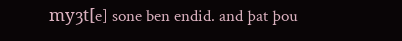myȝt[e] sone ben endid. and þat þou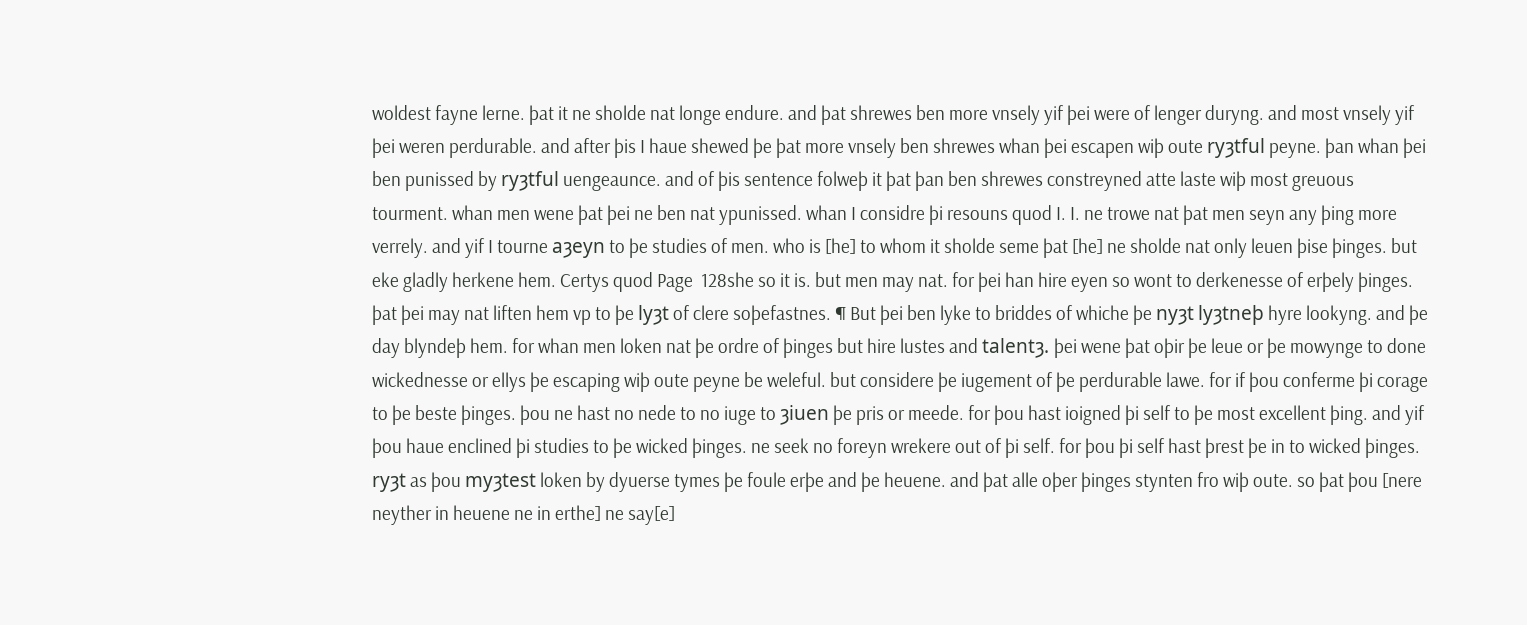woldest fayne lerne. þat it ne sholde nat longe endure. and þat shrewes ben more vnsely yif þei were of lenger duryng. and most vnsely yif þei weren perdurable. and after þis I haue shewed þe þat more vnsely ben shrewes whan þei escapen wiþ oute ryȝtful peyne. þan whan þei ben punissed by ryȝtful uengeaunce. and of þis sentence folweþ it þat þan ben shrewes constreyned atte laste wiþ most greuous tourment. whan men wene þat þei ne ben nat ypunissed. whan I considre þi resouns quod I. I. ne trowe nat þat men seyn any þing more verrely. and yif I tourne aȝeyn to þe studies of men. who is [he] to whom it sholde seme þat [he] ne sholde nat only leuen þise þinges. but eke gladly herkene hem. Certys quod Page  128she so it is. but men may nat. for þei han hire eyen so wont to derkenesse of erþely þinges. þat þei may nat liften hem vp to þe lyȝt of clere soþefastnes. ¶ But þei ben lyke to briddes of whiche þe nyȝt lyȝtneþ hyre lookyng. and þe day blyndeþ hem. for whan men loken nat þe ordre of þinges but hire lustes and talentȝ. þei wene þat oþir þe leue or þe mowynge to done wickednesse or ellys þe escaping wiþ oute peyne be weleful. but considere þe iugement of þe perdurable lawe. for if þou conferme þi corage to þe beste þinges. þou ne hast no nede to no iuge to ȝiuen þe pris or meede. for þou hast ioigned þi self to þe most excellent þing. and yif þou haue enclined þi studies to þe wicked þinges. ne seek no foreyn wrekere out of þi self. for þou þi self hast þrest þe in to wicked þinges. ryȝt as þou myȝtest loken by dyuerse tymes þe foule erþe and þe heuene. and þat alle oþer þinges stynten fro wiþ oute. so þat þou [nere neyther in heuene ne in erthe] ne say[e]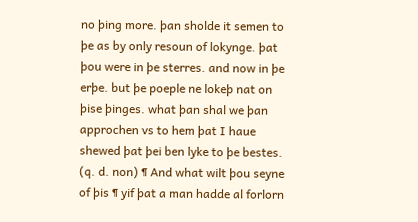no þing more. þan sholde it semen to þe as by only resoun of lokynge. þat þou were in þe sterres. and now in þe erþe. but þe poeple ne lokeþ nat on þise þinges. what þan shal we þan approchen vs to hem þat I haue shewed þat þei ben lyke to þe bestes. (q. d. non) ¶ And what wilt þou seyne of þis ¶ yif þat a man hadde al forlorn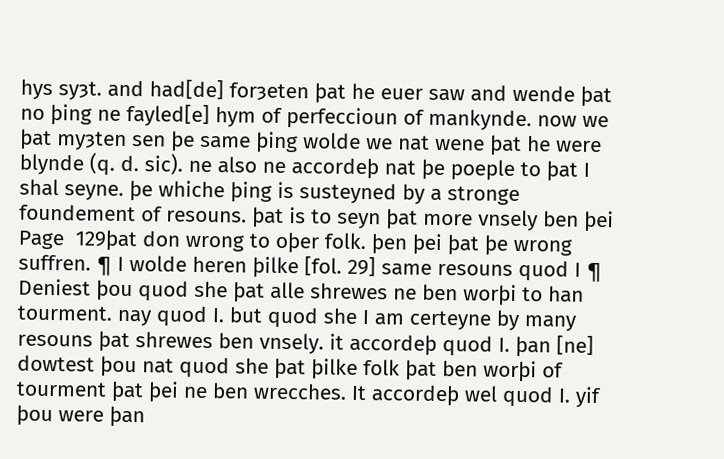hys syȝt. and had[de] forȝeten þat he euer saw and wende þat no þing ne fayled[e] hym of perfeccioun of mankynde. now we þat myȝten sen þe same þing wolde we nat wene þat he were blynde (q. d. sic). ne also ne accordeþ nat þe poeple to þat I shal seyne. þe whiche þing is susteyned by a stronge foundement of resouns. þat is to seyn þat more vnsely ben þei Page  129þat don wrong to oþer folk. þen þei þat þe wrong suffren. ¶ I wolde heren þilke [fol. 29] same resouns quod I ¶ Deniest þou quod she þat alle shrewes ne ben worþi to han tourment. nay quod I. but quod she I am certeyne by many resouns þat shrewes ben vnsely. it accordeþ quod I. þan [ne] dowtest þou nat quod she þat þilke folk þat ben worþi of tourment þat þei ne ben wrecches. It accordeþ wel quod I. yif þou were þan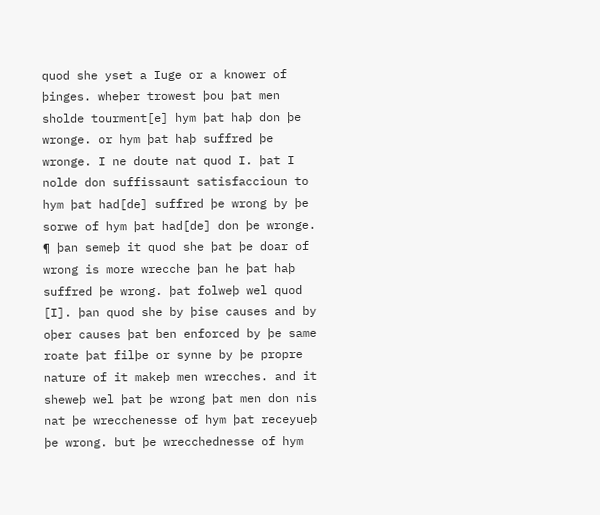quod she yset a Iuge or a knower of þinges. wheþer trowest þou þat men sholde tourment[e] hym þat haþ don þe wronge. or hym þat haþ suffred þe wronge. I ne doute nat quod I. þat I nolde don suffissaunt satisfaccioun to hym þat had[de] suffred þe wrong by þe sorwe of hym þat had[de] don þe wronge. ¶ þan semeþ it quod she þat þe doar of wrong is more wrecche þan he þat haþ suffred þe wrong. þat folweþ wel quod [I]. þan quod she by þise causes and by oþer causes þat ben enforced by þe same roate þat filþe or synne by þe propre nature of it makeþ men wrecches. and it sheweþ wel þat þe wrong þat men don nis nat þe wrecchenesse of hym þat receyueþ þe wrong. but þe wrecchednesse of hym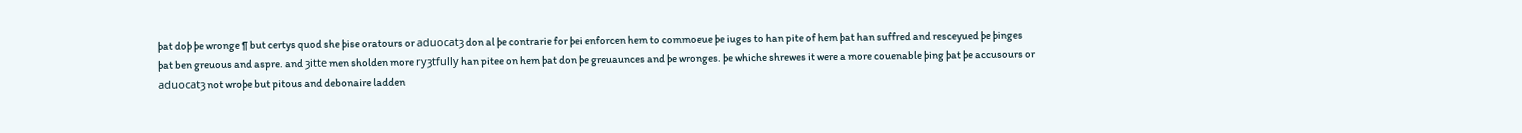þat doþ þe wronge ¶ but certys quod she þise oratours or aduocatȝ don al þe contrarie for þei enforcen hem to commoeue þe iuges to han pite of hem þat han suffred and resceyued þe þinges þat ben greuous and aspre. and ȝitte men sholden more ryȝtfully han pitee on hem þat don þe greuaunces and þe wronges. þe whiche shrewes it were a more couenable þing þat þe accusours or aduocatȝ not wroþe but pitous and debonaire ladden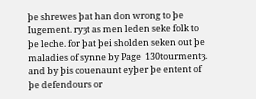þe shrewes þat han don wrong to þe Iugement. ryȝt as men leden seke folk to þe leche. for þat þei sholden seken out þe maladies of synne by Page  130tourmentȝ. and by þis couenaunt eyþer þe entent of þe defendours or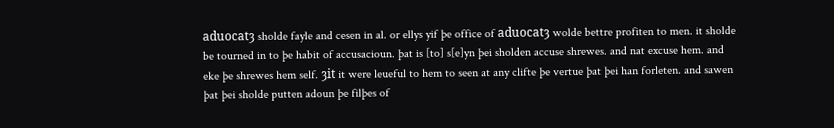aduocatȝ sholde fayle and cesen in al. or ellys yif þe office of aduocatȝ wolde bettre profiten to men. it sholde be tourned in to þe habit of accusacioun. þat is [to] s[e]yn þei sholden accuse shrewes. and nat excuse hem. and eke þe shrewes hem self. ȝit it were leueful to hem to seen at any clifte þe vertue þat þei han forleten. and sawen þat þei sholde putten adoun þe filþes of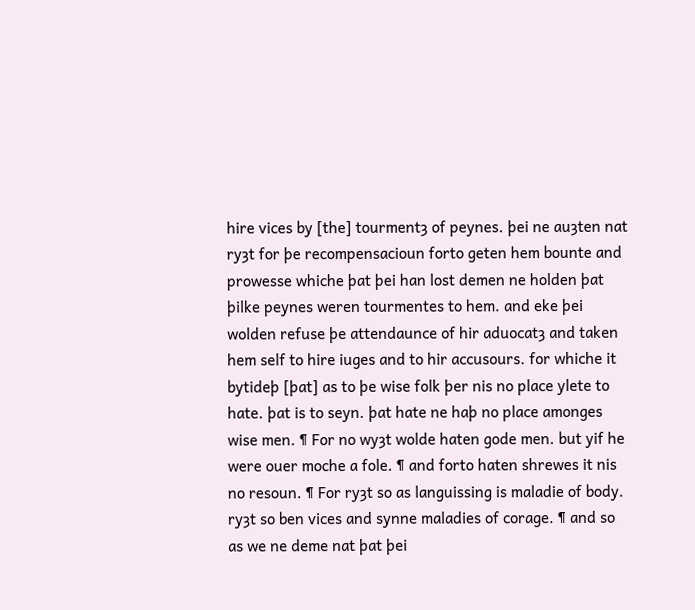hire vices by [the] tourmentȝ of peynes. þei ne auȝten nat ryȝt for þe recompensacioun forto geten hem bounte and prowesse whiche þat þei han lost demen ne holden þat þilke peynes weren tourmentes to hem. and eke þei wolden refuse þe attendaunce of hir aduocatȝ and taken hem self to hire iuges and to hir accusours. for whiche it bytideþ [þat] as to þe wise folk þer nis no place ylete to hate. þat is to seyn. þat hate ne haþ no place amonges wise men. ¶ For no wyȝt wolde haten gode men. but yif he were ouer moche a fole. ¶ and forto haten shrewes it nis no resoun. ¶ For ryȝt so as languissing is maladie of body. ryȝt so ben vices and synne maladies of corage. ¶ and so as we ne deme nat þat þei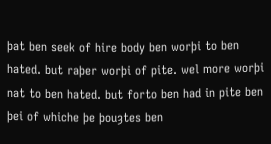þat ben seek of hire body ben worþi to ben hated. but raþer worþi of pite. wel more worþi nat to ben hated. but forto ben had in pite ben þei of whiche þe þouȝtes ben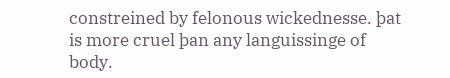constreined by felonous wickednesse. þat is more cruel þan any languissinge of body.